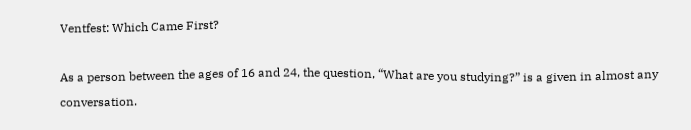Ventfest: Which Came First?

As a person between the ages of 16 and 24, the question, “What are you studying?” is a given in almost any conversation.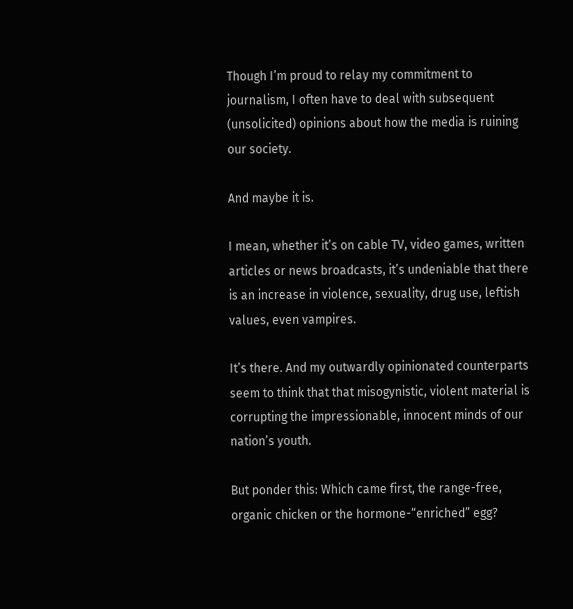Though I’m proud to relay my commitment to journalism, I often have to deal with subsequent (unsolicited) opinions about how the media is ruining our society.

And maybe it is.

I mean, whether it’s on cable TV, video games, written articles or news broadcasts, it’s undeniable that there is an increase in violence, sexuality, drug use, leftish values, even vampires.

It’s there. And my outwardly opinionated counterparts seem to think that that misogynistic, violent material is corrupting the impressionable, innocent minds of our nation’s youth.

But ponder this: Which came first, the range-free, organic chicken or the hormone-“enriched” egg?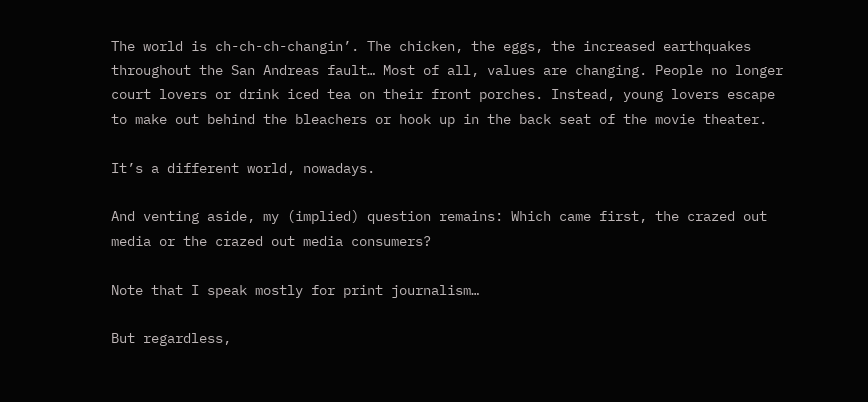The world is ch-ch-ch-changin’. The chicken, the eggs, the increased earthquakes throughout the San Andreas fault… Most of all, values are changing. People no longer court lovers or drink iced tea on their front porches. Instead, young lovers escape to make out behind the bleachers or hook up in the back seat of the movie theater.

It’s a different world, nowadays.

And venting aside, my (implied) question remains: Which came first, the crazed out media or the crazed out media consumers?

Note that I speak mostly for print journalism…

But regardless,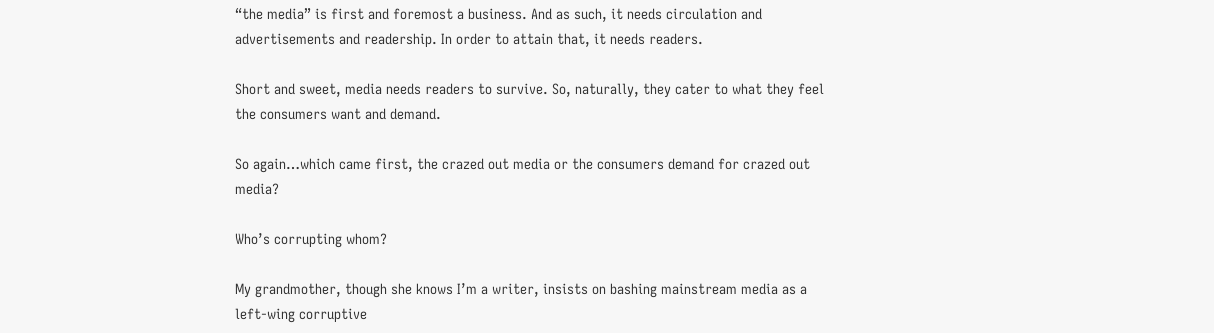“the media” is first and foremost a business. And as such, it needs circulation and advertisements and readership. In order to attain that, it needs readers.

Short and sweet, media needs readers to survive. So, naturally, they cater to what they feel the consumers want and demand.

So again…which came first, the crazed out media or the consumers demand for crazed out media?

Who’s corrupting whom?

My grandmother, though she knows I’m a writer, insists on bashing mainstream media as a left-wing corruptive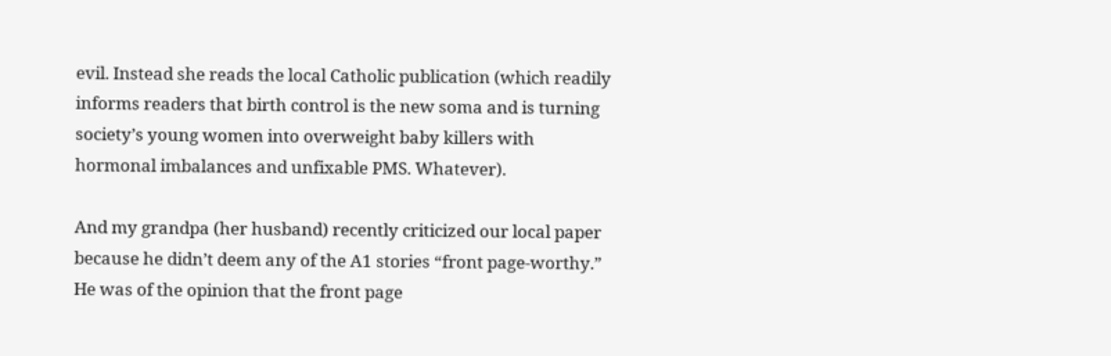evil. Instead she reads the local Catholic publication (which readily informs readers that birth control is the new soma and is turning society’s young women into overweight baby killers with hormonal imbalances and unfixable PMS. Whatever).

And my grandpa (her husband) recently criticized our local paper because he didn’t deem any of the A1 stories “front page-worthy.” He was of the opinion that the front page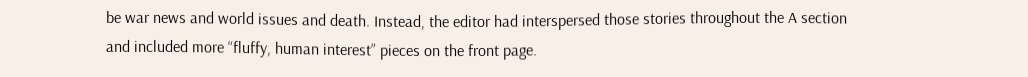be war news and world issues and death. Instead, the editor had interspersed those stories throughout the A section and included more “fluffy, human interest” pieces on the front page.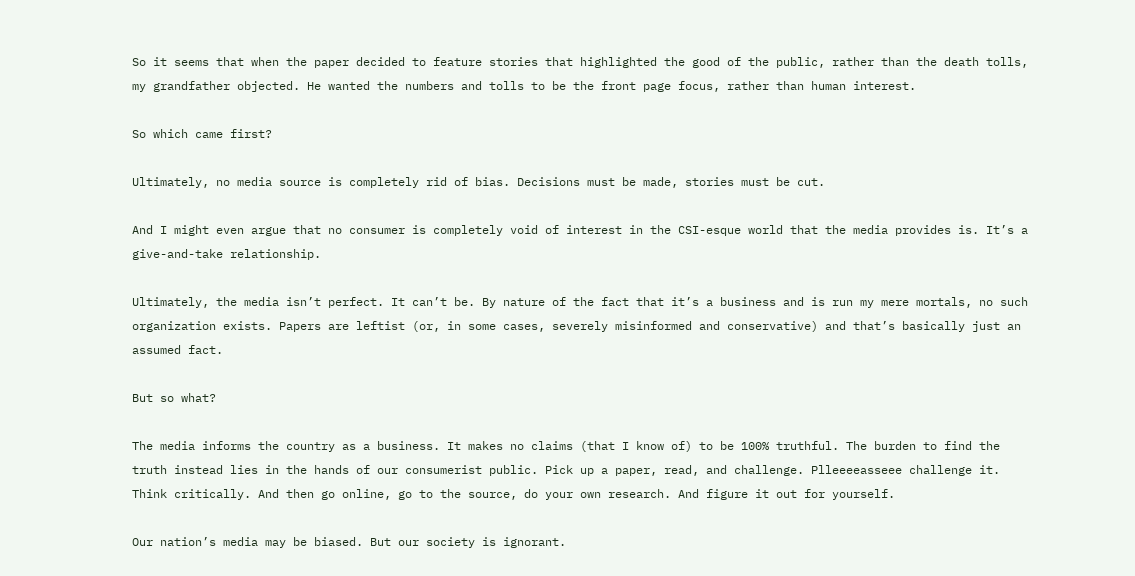So it seems that when the paper decided to feature stories that highlighted the good of the public, rather than the death tolls, my grandfather objected. He wanted the numbers and tolls to be the front page focus, rather than human interest.

So which came first?

Ultimately, no media source is completely rid of bias. Decisions must be made, stories must be cut.

And I might even argue that no consumer is completely void of interest in the CSI-esque world that the media provides is. It’s a give-and-take relationship.

Ultimately, the media isn’t perfect. It can’t be. By nature of the fact that it’s a business and is run my mere mortals, no such organization exists. Papers are leftist (or, in some cases, severely misinformed and conservative) and that’s basically just an assumed fact.

But so what?

The media informs the country as a business. It makes no claims (that I know of) to be 100% truthful. The burden to find the truth instead lies in the hands of our consumerist public. Pick up a paper, read, and challenge. Plleeeeasseee challenge it. Think critically. And then go online, go to the source, do your own research. And figure it out for yourself.

Our nation’s media may be biased. But our society is ignorant.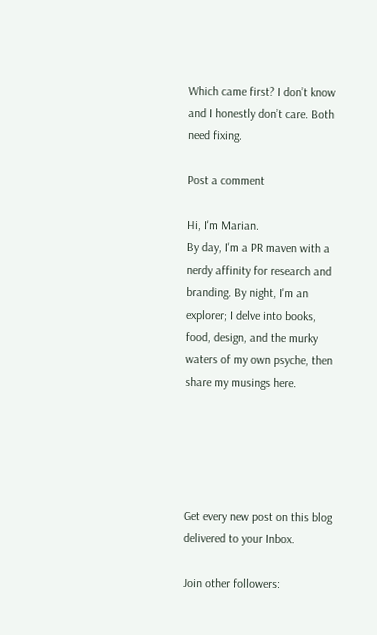Which came first? I don’t know and I honestly don’t care. Both need fixing.

Post a comment

Hi, I'm Marian.
By day, I'm a PR maven with a nerdy affinity for research and branding. By night, I'm an explorer; I delve into books, food, design, and the murky waters of my own psyche, then share my musings here.





Get every new post on this blog delivered to your Inbox.

Join other followers: